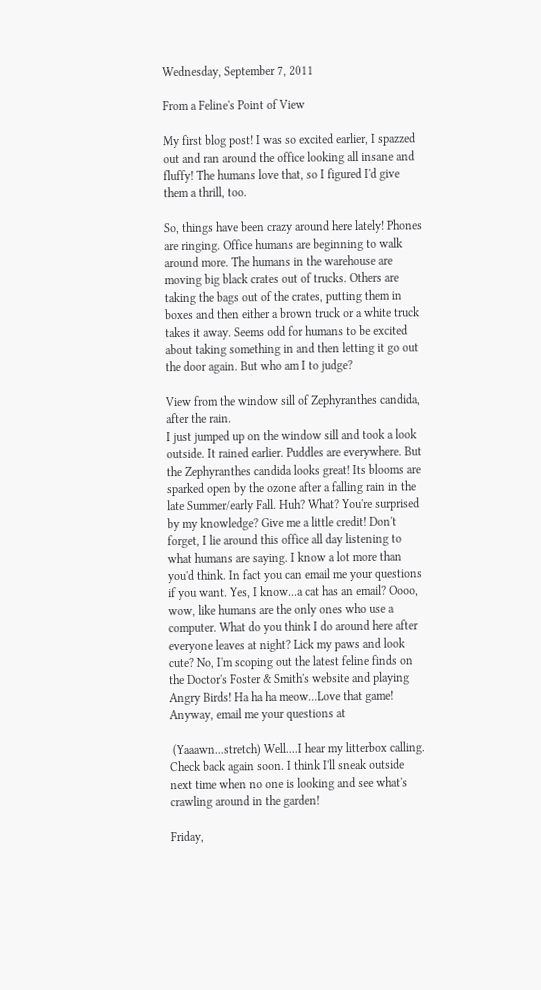Wednesday, September 7, 2011

From a Feline's Point of View

My first blog post! I was so excited earlier, I spazzed out and ran around the office looking all insane and fluffy! The humans love that, so I figured I'd give them a thrill, too.

So, things have been crazy around here lately! Phones are ringing. Office humans are beginning to walk around more. The humans in the warehouse are moving big black crates out of trucks. Others are taking the bags out of the crates, putting them in boxes and then either a brown truck or a white truck takes it away. Seems odd for humans to be excited about taking something in and then letting it go out the door again. But who am I to judge?

View from the window sill of Zephyranthes candida, after the rain.
I just jumped up on the window sill and took a look outside. It rained earlier. Puddles are everywhere. But the Zephyranthes candida looks great! Its blooms are sparked open by the ozone after a falling rain in the late Summer/early Fall. Huh? What? You're surprised by my knowledge? Give me a little credit! Don't forget, I lie around this office all day listening to what humans are saying. I know a lot more than you'd think. In fact you can email me your questions if you want. Yes, I know...a cat has an email? Oooo, wow, like humans are the only ones who use a computer. What do you think I do around here after everyone leaves at night? Lick my paws and look cute? No, I'm scoping out the latest feline finds on the Doctor's Foster & Smith's website and playing Angry Birds! Ha ha ha meow...Love that game! Anyway, email me your questions at

 (Yaaawn...stretch) Well....I hear my litterbox calling. Check back again soon. I think I'll sneak outside next time when no one is looking and see what's crawling around in the garden!

Friday,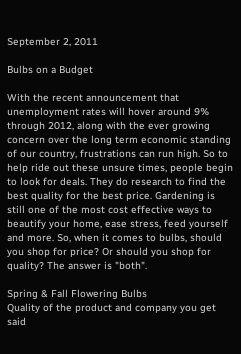September 2, 2011

Bulbs on a Budget

With the recent announcement that unemployment rates will hover around 9% through 2012, along with the ever growing concern over the long term economic standing of our country, frustrations can run high. So to help ride out these unsure times, people begin to look for deals. They do research to find the best quality for the best price. Gardening is still one of the most cost effective ways to beautify your home, ease stress, feed yourself and more. So, when it comes to bulbs, should you shop for price? Or should you shop for quality? The answer is "both".

Spring & Fall Flowering Bulbs
Quality of the product and company you get said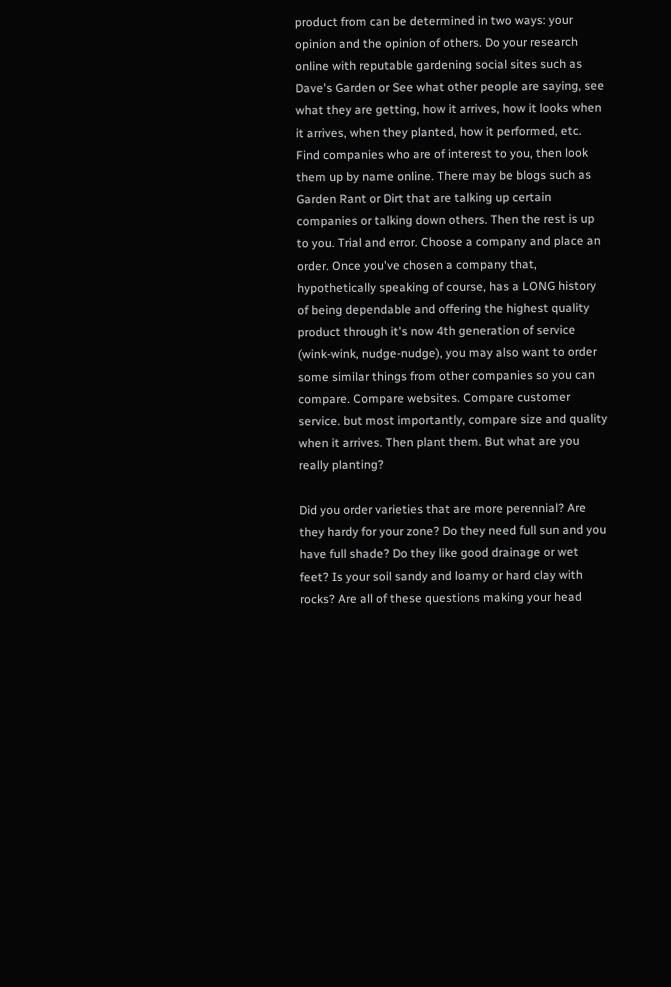product from can be determined in two ways: your opinion and the opinion of others. Do your research online with reputable gardening social sites such as Dave's Garden or See what other people are saying, see what they are getting, how it arrives, how it looks when it arrives, when they planted, how it performed, etc. Find companies who are of interest to you, then look them up by name online. There may be blogs such as Garden Rant or Dirt that are talking up certain companies or talking down others. Then the rest is up to you. Trial and error. Choose a company and place an order. Once you've chosen a company that, hypothetically speaking of course, has a LONG history of being dependable and offering the highest quality product through it's now 4th generation of service (wink-wink, nudge-nudge), you may also want to order some similar things from other companies so you can compare. Compare websites. Compare customer service. but most importantly, compare size and quality when it arrives. Then plant them. But what are you really planting?

Did you order varieties that are more perennial? Are they hardy for your zone? Do they need full sun and you have full shade? Do they like good drainage or wet feet? Is your soil sandy and loamy or hard clay with rocks? Are all of these questions making your head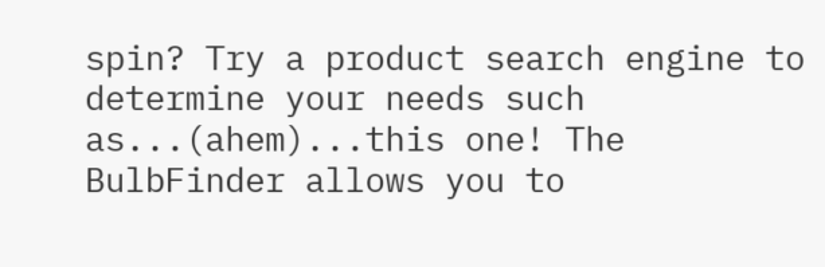spin? Try a product search engine to determine your needs such as...(ahem)...this one! The BulbFinder allows you to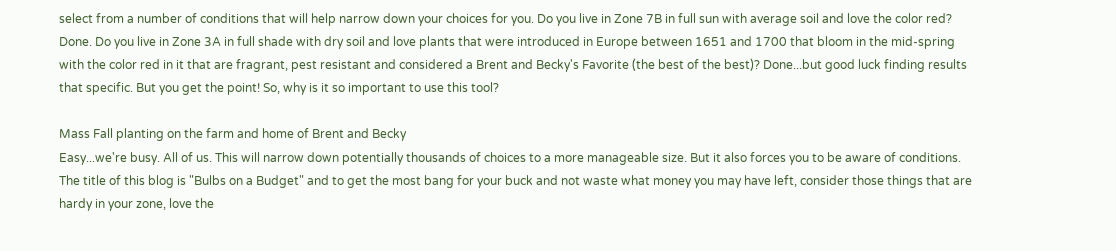select from a number of conditions that will help narrow down your choices for you. Do you live in Zone 7B in full sun with average soil and love the color red? Done. Do you live in Zone 3A in full shade with dry soil and love plants that were introduced in Europe between 1651 and 1700 that bloom in the mid-spring with the color red in it that are fragrant, pest resistant and considered a Brent and Becky's Favorite (the best of the best)? Done...but good luck finding results that specific. But you get the point! So, why is it so important to use this tool?

Mass Fall planting on the farm and home of Brent and Becky
Easy...we're busy. All of us. This will narrow down potentially thousands of choices to a more manageable size. But it also forces you to be aware of conditions. The title of this blog is "Bulbs on a Budget" and to get the most bang for your buck and not waste what money you may have left, consider those things that are hardy in your zone, love the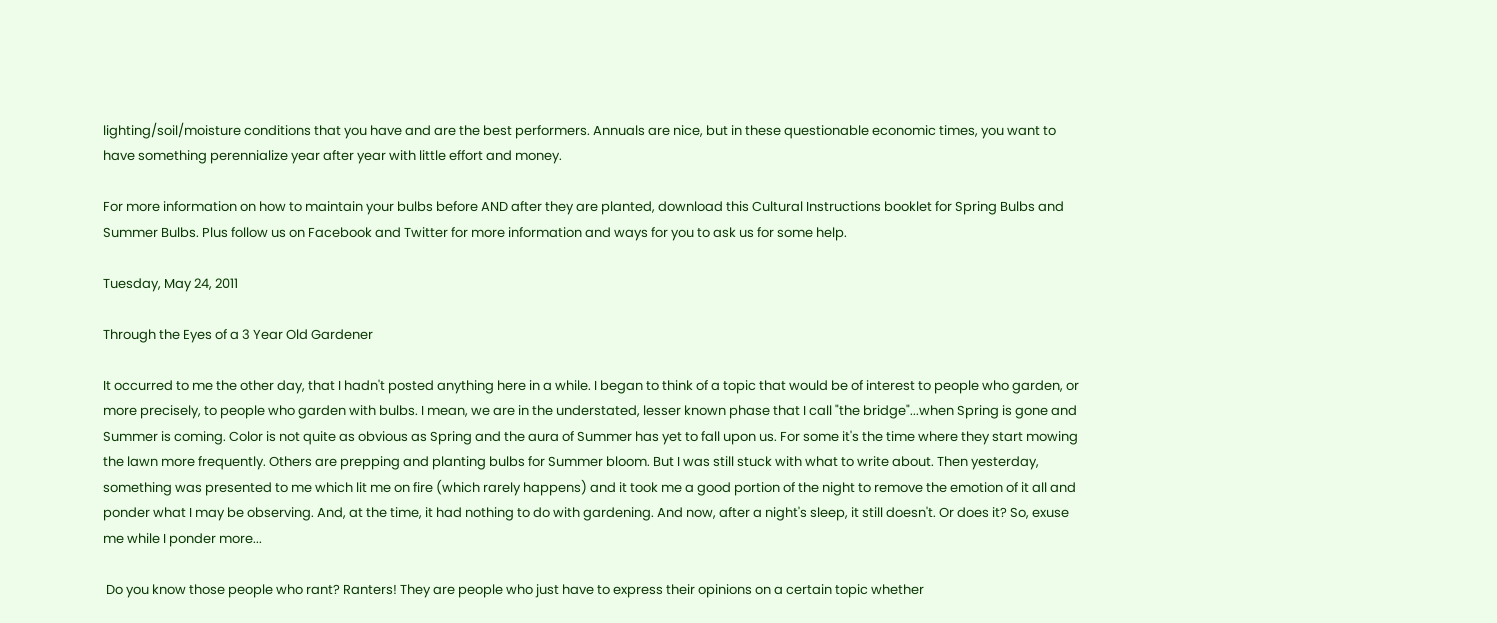lighting/soil/moisture conditions that you have and are the best performers. Annuals are nice, but in these questionable economic times, you want to have something perennialize year after year with little effort and money.

For more information on how to maintain your bulbs before AND after they are planted, download this Cultural Instructions booklet for Spring Bulbs and Summer Bulbs. Plus follow us on Facebook and Twitter for more information and ways for you to ask us for some help.

Tuesday, May 24, 2011

Through the Eyes of a 3 Year Old Gardener

It occurred to me the other day, that I hadn't posted anything here in a while. I began to think of a topic that would be of interest to people who garden, or more precisely, to people who garden with bulbs. I mean, we are in the understated, lesser known phase that I call "the bridge"...when Spring is gone and Summer is coming. Color is not quite as obvious as Spring and the aura of Summer has yet to fall upon us. For some it's the time where they start mowing the lawn more frequently. Others are prepping and planting bulbs for Summer bloom. But I was still stuck with what to write about. Then yesterday, something was presented to me which lit me on fire (which rarely happens) and it took me a good portion of the night to remove the emotion of it all and ponder what I may be observing. And, at the time, it had nothing to do with gardening. And now, after a night's sleep, it still doesn't. Or does it? So, exuse me while I ponder more...

 Do you know those people who rant? Ranters! They are people who just have to express their opinions on a certain topic whether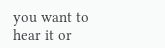you want to hear it or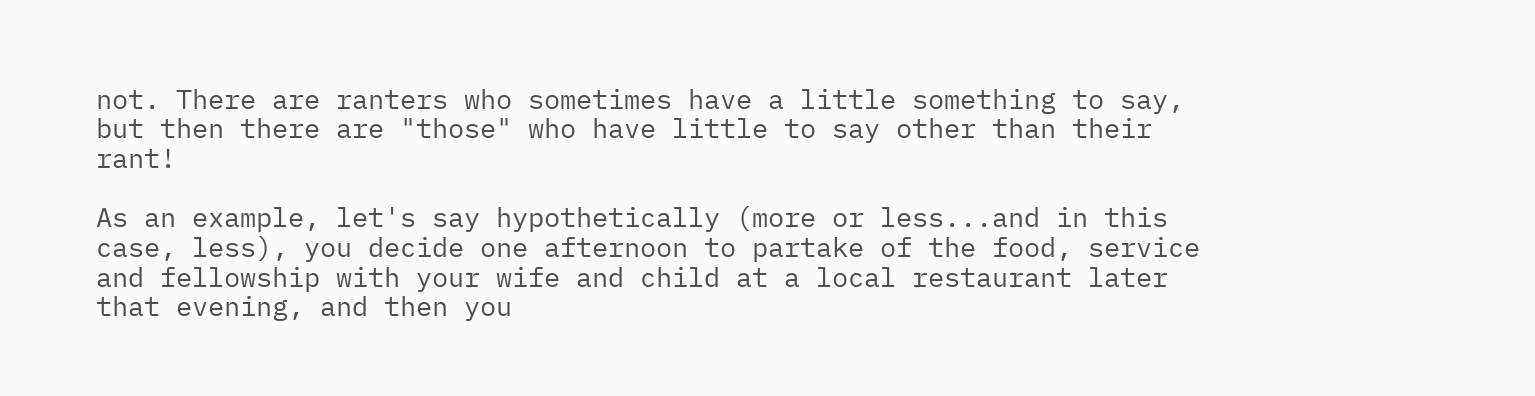not. There are ranters who sometimes have a little something to say, but then there are "those" who have little to say other than their rant!

As an example, let's say hypothetically (more or less...and in this case, less), you decide one afternoon to partake of the food, service and fellowship with your wife and child at a local restaurant later that evening, and then you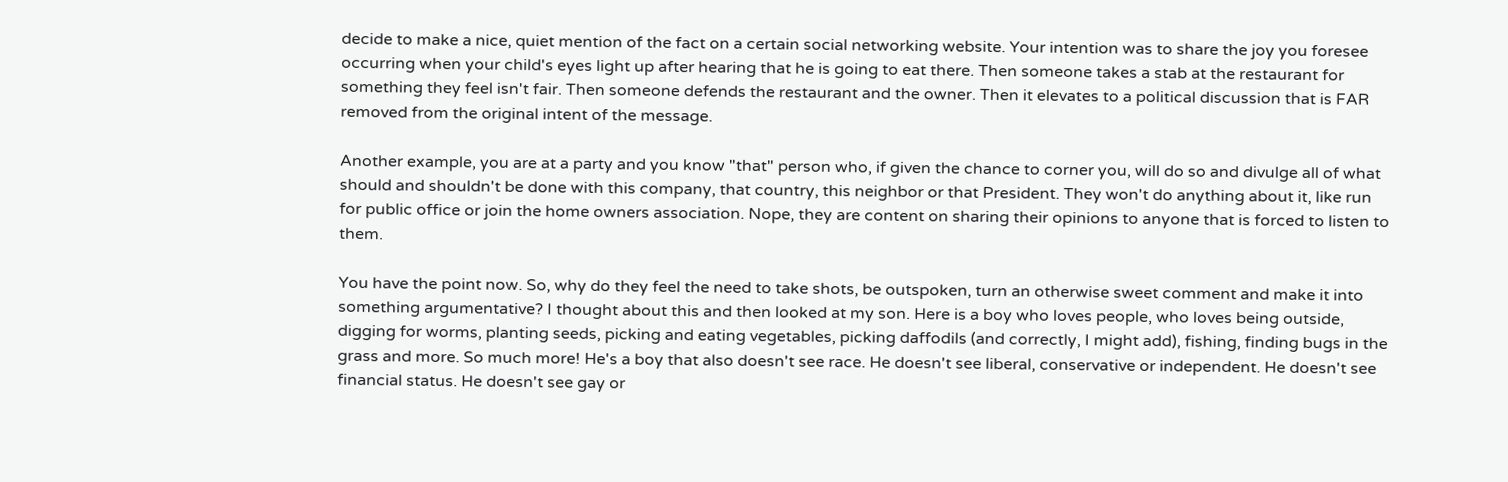decide to make a nice, quiet mention of the fact on a certain social networking website. Your intention was to share the joy you foresee occurring when your child's eyes light up after hearing that he is going to eat there. Then someone takes a stab at the restaurant for something they feel isn't fair. Then someone defends the restaurant and the owner. Then it elevates to a political discussion that is FAR removed from the original intent of the message.

Another example, you are at a party and you know "that" person who, if given the chance to corner you, will do so and divulge all of what should and shouldn't be done with this company, that country, this neighbor or that President. They won't do anything about it, like run for public office or join the home owners association. Nope, they are content on sharing their opinions to anyone that is forced to listen to them.

You have the point now. So, why do they feel the need to take shots, be outspoken, turn an otherwise sweet comment and make it into something argumentative? I thought about this and then looked at my son. Here is a boy who loves people, who loves being outside, digging for worms, planting seeds, picking and eating vegetables, picking daffodils (and correctly, I might add), fishing, finding bugs in the grass and more. So much more! He's a boy that also doesn't see race. He doesn't see liberal, conservative or independent. He doesn't see financial status. He doesn't see gay or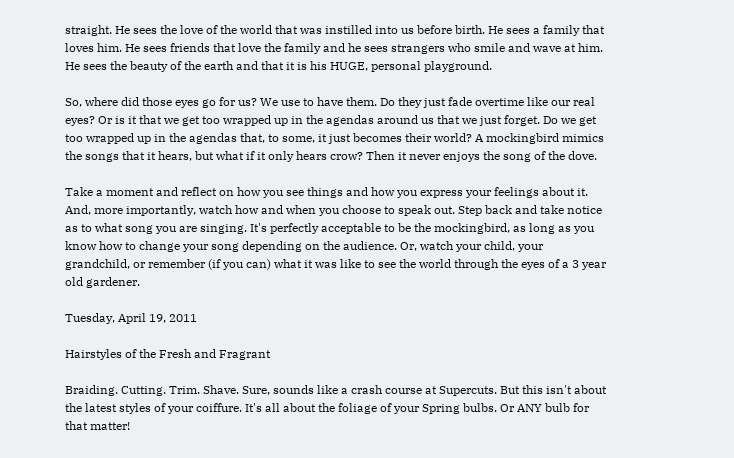straight. He sees the love of the world that was instilled into us before birth. He sees a family that loves him. He sees friends that love the family and he sees strangers who smile and wave at him. He sees the beauty of the earth and that it is his HUGE, personal playground.

So, where did those eyes go for us? We use to have them. Do they just fade overtime like our real eyes? Or is it that we get too wrapped up in the agendas around us that we just forget. Do we get too wrapped up in the agendas that, to some, it just becomes their world? A mockingbird mimics the songs that it hears, but what if it only hears crow? Then it never enjoys the song of the dove.

Take a moment and reflect on how you see things and how you express your feelings about it. And, more importantly, watch how and when you choose to speak out. Step back and take notice as to what song you are singing. It's perfectly acceptable to be the mockingbird, as long as you know how to change your song depending on the audience. Or, watch your child, your grandchild, or remember (if you can) what it was like to see the world through the eyes of a 3 year old gardener.

Tuesday, April 19, 2011

Hairstyles of the Fresh and Fragrant

Braiding. Cutting. Trim. Shave. Sure, sounds like a crash course at Supercuts. But this isn't about the latest styles of your coiffure. It's all about the foliage of your Spring bulbs. Or ANY bulb for that matter!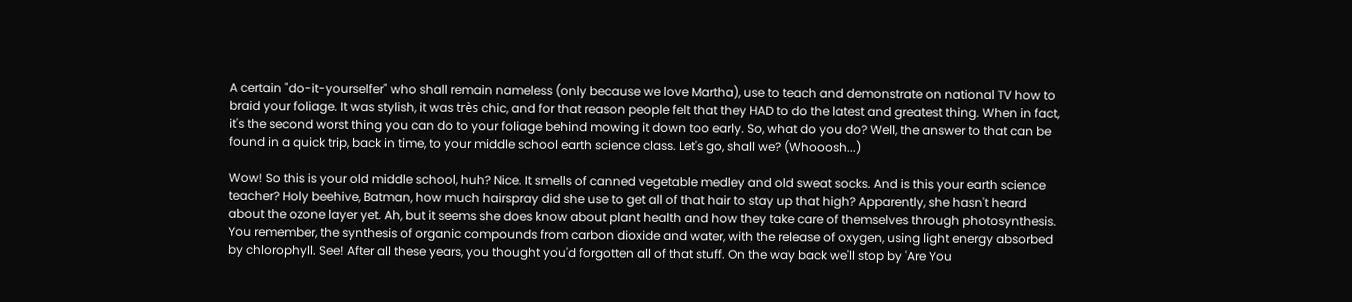A certain "do-it-yourselfer" who shall remain nameless (only because we love Martha), use to teach and demonstrate on national TV how to braid your foliage. It was stylish, it was très chic, and for that reason people felt that they HAD to do the latest and greatest thing. When in fact, it's the second worst thing you can do to your foliage behind mowing it down too early. So, what do you do? Well, the answer to that can be found in a quick trip, back in time, to your middle school earth science class. Let's go, shall we? (Whooosh...)

Wow! So this is your old middle school, huh? Nice. It smells of canned vegetable medley and old sweat socks. And is this your earth science teacher? Holy beehive, Batman, how much hairspray did she use to get all of that hair to stay up that high? Apparently, she hasn't heard about the ozone layer yet. Ah, but it seems she does know about plant health and how they take care of themselves through photosynthesis. You remember, the synthesis of organic compounds from carbon dioxide and water, with the release of oxygen, using light energy absorbed by chlorophyll. See! After all these years, you thought you'd forgotten all of that stuff. On the way back we'll stop by 'Are You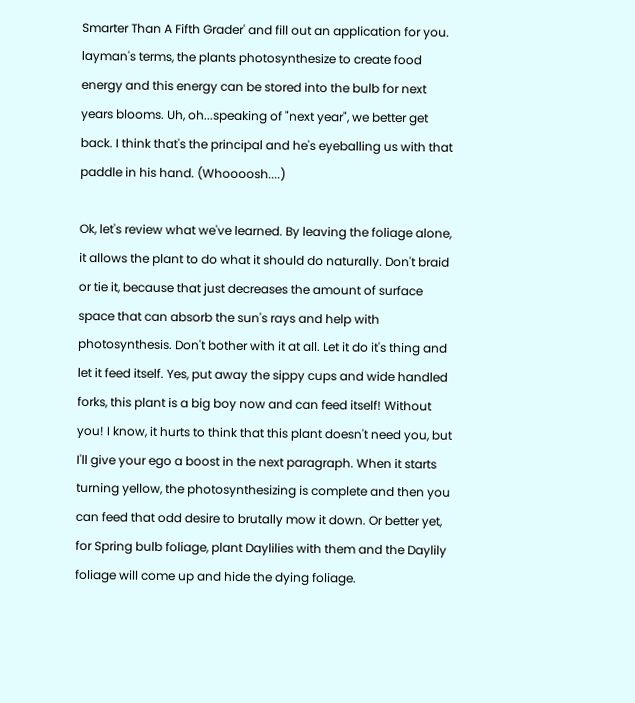Smarter Than A Fifth Grader' and fill out an application for you. layman's terms, the plants photosynthesize to create food energy and this energy can be stored into the bulb for next years blooms. Uh, oh...speaking of "next year", we better get back. I think that's the principal and he's eyeballing us with that paddle in his hand. (Whoooosh....)

Ok, let's review what we've learned. By leaving the foliage alone, it allows the plant to do what it should do naturally. Don't braid or tie it, because that just decreases the amount of surface space that can absorb the sun's rays and help with photosynthesis. Don't bother with it at all. Let it do it's thing and let it feed itself. Yes, put away the sippy cups and wide handled forks, this plant is a big boy now and can feed itself! Without you! I know, it hurts to think that this plant doesn't need you, but I'll give your ego a boost in the next paragraph. When it starts turning yellow, the photosynthesizing is complete and then you can feed that odd desire to brutally mow it down. Or better yet, for Spring bulb foliage, plant Daylilies with them and the Daylily foliage will come up and hide the dying foliage.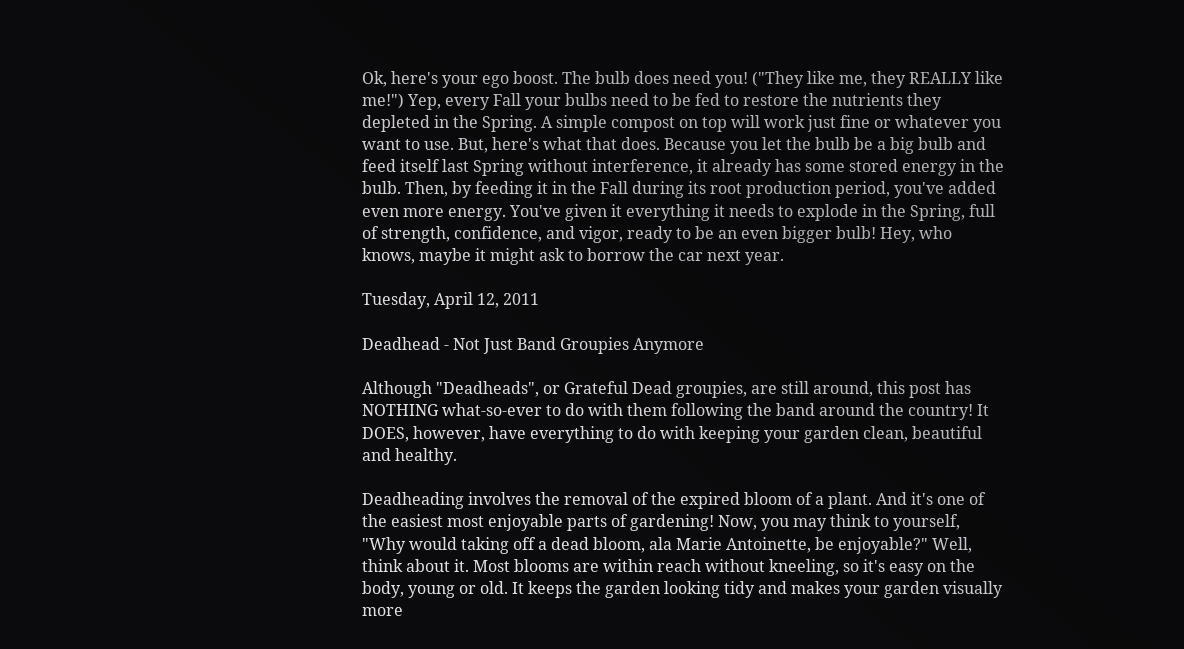Ok, here's your ego boost. The bulb does need you! ("They like me, they REALLY like me!") Yep, every Fall your bulbs need to be fed to restore the nutrients they depleted in the Spring. A simple compost on top will work just fine or whatever you want to use. But, here's what that does. Because you let the bulb be a big bulb and feed itself last Spring without interference, it already has some stored energy in the bulb. Then, by feeding it in the Fall during its root production period, you've added even more energy. You've given it everything it needs to explode in the Spring, full of strength, confidence, and vigor, ready to be an even bigger bulb! Hey, who knows, maybe it might ask to borrow the car next year.

Tuesday, April 12, 2011

Deadhead - Not Just Band Groupies Anymore

Although "Deadheads", or Grateful Dead groupies, are still around, this post has NOTHING what-so-ever to do with them following the band around the country! It DOES, however, have everything to do with keeping your garden clean, beautiful and healthy.

Deadheading involves the removal of the expired bloom of a plant. And it's one of the easiest most enjoyable parts of gardening! Now, you may think to yourself, "Why would taking off a dead bloom, ala Marie Antoinette, be enjoyable?" Well, think about it. Most blooms are within reach without kneeling, so it's easy on the body, young or old. It keeps the garden looking tidy and makes your garden visually more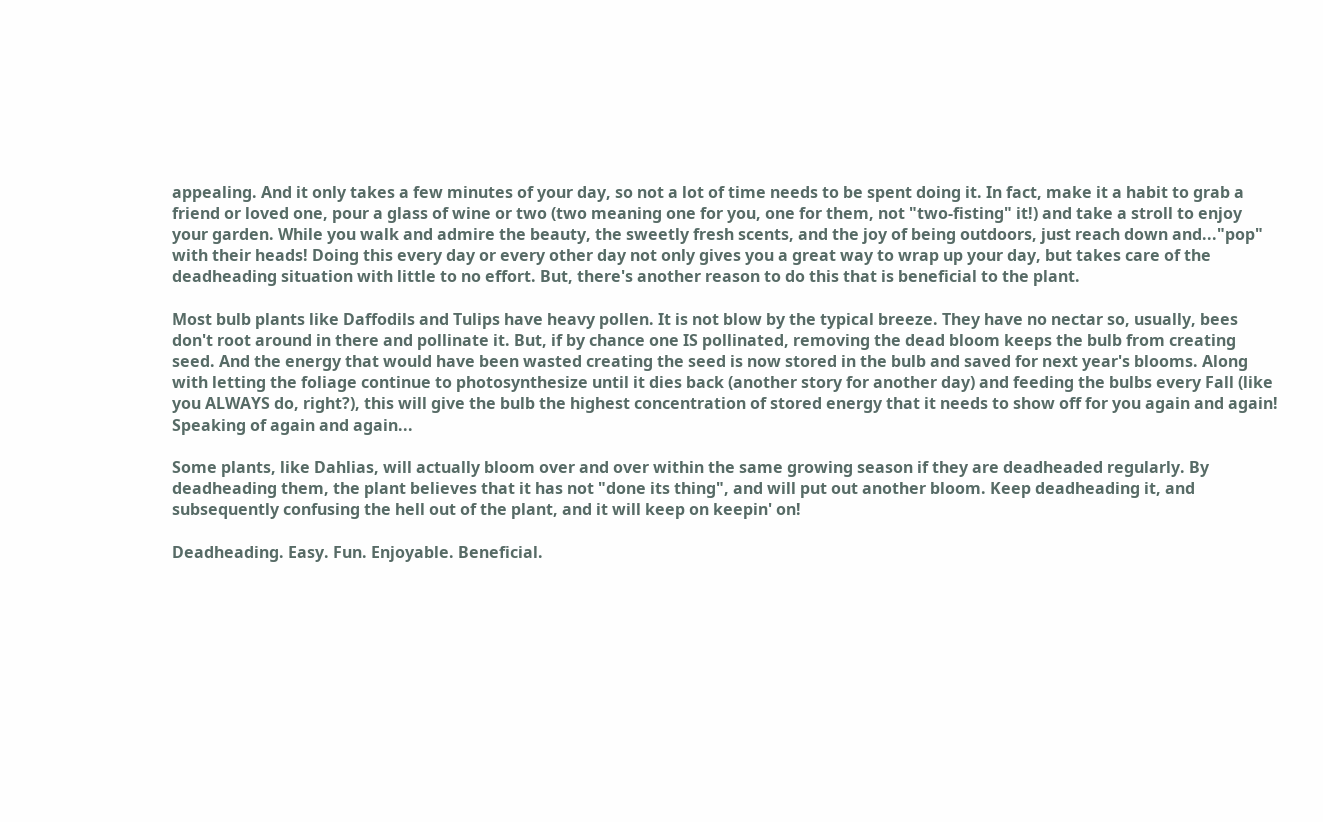appealing. And it only takes a few minutes of your day, so not a lot of time needs to be spent doing it. In fact, make it a habit to grab a friend or loved one, pour a glass of wine or two (two meaning one for you, one for them, not "two-fisting" it!) and take a stroll to enjoy your garden. While you walk and admire the beauty, the sweetly fresh scents, and the joy of being outdoors, just reach down and..."pop" with their heads! Doing this every day or every other day not only gives you a great way to wrap up your day, but takes care of the deadheading situation with little to no effort. But, there's another reason to do this that is beneficial to the plant.

Most bulb plants like Daffodils and Tulips have heavy pollen. It is not blow by the typical breeze. They have no nectar so, usually, bees don't root around in there and pollinate it. But, if by chance one IS pollinated, removing the dead bloom keeps the bulb from creating seed. And the energy that would have been wasted creating the seed is now stored in the bulb and saved for next year's blooms. Along with letting the foliage continue to photosynthesize until it dies back (another story for another day) and feeding the bulbs every Fall (like you ALWAYS do, right?), this will give the bulb the highest concentration of stored energy that it needs to show off for you again and again! Speaking of again and again...

Some plants, like Dahlias, will actually bloom over and over within the same growing season if they are deadheaded regularly. By deadheading them, the plant believes that it has not "done its thing", and will put out another bloom. Keep deadheading it, and subsequently confusing the hell out of the plant, and it will keep on keepin' on!

Deadheading. Easy. Fun. Enjoyable. Beneficial.